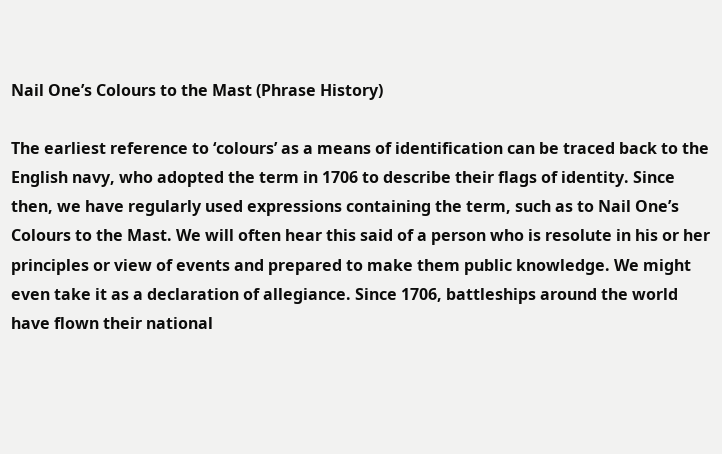Nail One’s Colours to the Mast (Phrase History)

The earliest reference to ‘colours’ as a means of identification can be traced back to the English navy, who adopted the term in 1706 to describe their flags of identity. Since then, we have regularly used expressions containing the term, such as to Nail One’s Colours to the Mast. We will often hear this said of a person who is resolute in his or her principles or view of events and prepared to make them public knowledge. We might even take it as a declaration of allegiance. Since 1706, battleships around the world have flown their national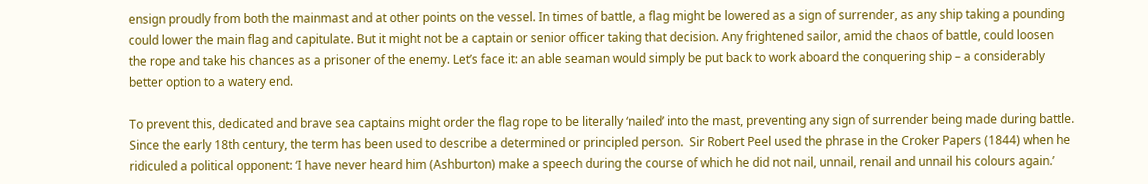ensign proudly from both the mainmast and at other points on the vessel. In times of battle, a flag might be lowered as a sign of surrender, as any ship taking a pounding could lower the main flag and capitulate. But it might not be a captain or senior officer taking that decision. Any frightened sailor, amid the chaos of battle, could loosen the rope and take his chances as a prisoner of the enemy. Let’s face it: an able seaman would simply be put back to work aboard the conquering ship – a considerably better option to a watery end.

To prevent this, dedicated and brave sea captains might order the flag rope to be literally ‘nailed’ into the mast, preventing any sign of surrender being made during battle. Since the early 18th century, the term has been used to describe a determined or principled person.  Sir Robert Peel used the phrase in the Croker Papers (1844) when he ridiculed a political opponent: ‘I have never heard him (Ashburton) make a speech during the course of which he did not nail, unnail, renail and unnail his colours again.’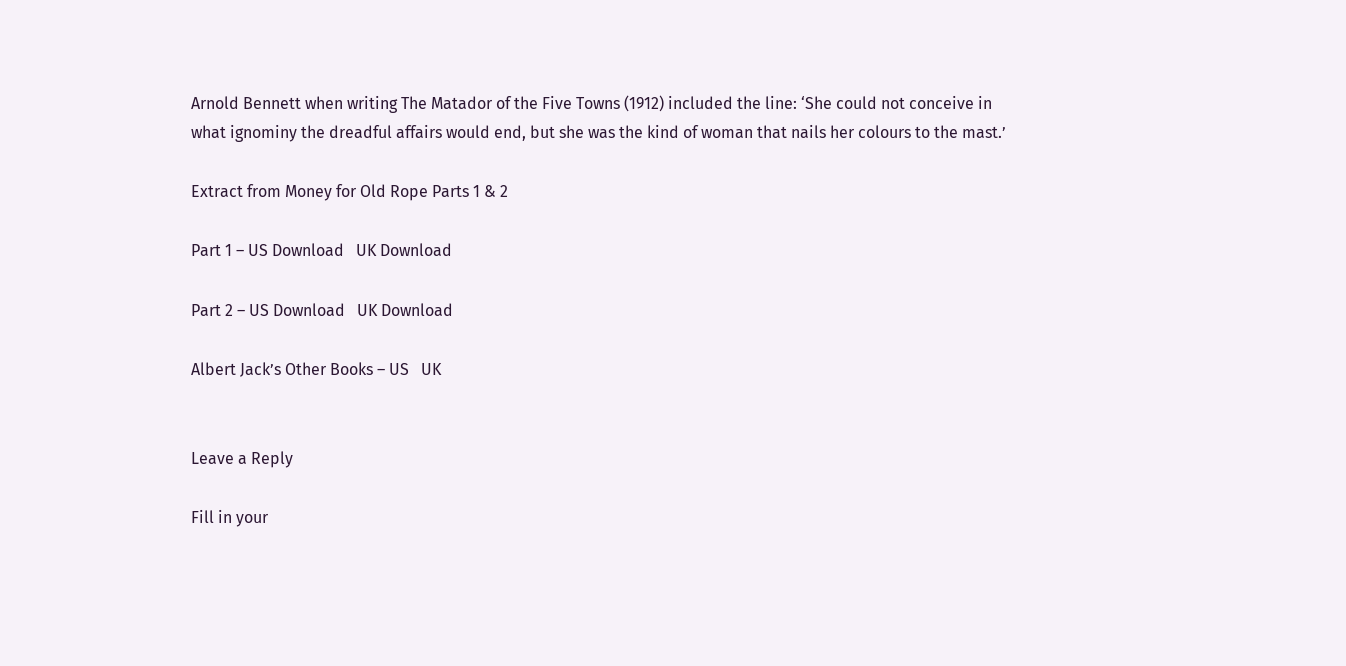Arnold Bennett when writing The Matador of the Five Towns (1912) included the line: ‘She could not conceive in what ignominy the dreadful affairs would end, but she was the kind of woman that nails her colours to the mast.’

Extract from Money for Old Rope Parts 1 & 2

Part 1 – US Download   UK Download

Part 2 – US Download   UK Download

Albert Jack’s Other Books – US   UK


Leave a Reply

Fill in your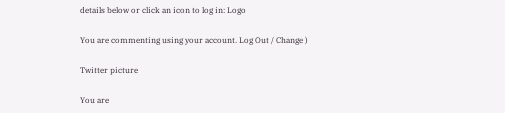details below or click an icon to log in: Logo

You are commenting using your account. Log Out / Change )

Twitter picture

You are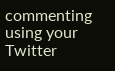commenting using your Twitter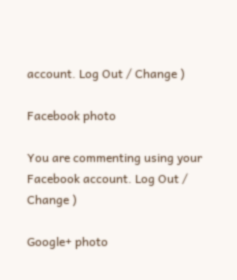account. Log Out / Change )

Facebook photo

You are commenting using your Facebook account. Log Out / Change )

Google+ photo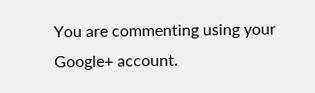You are commenting using your Google+ account.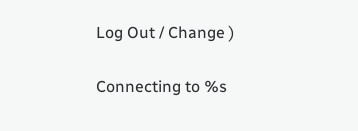Log Out / Change )

Connecting to %s